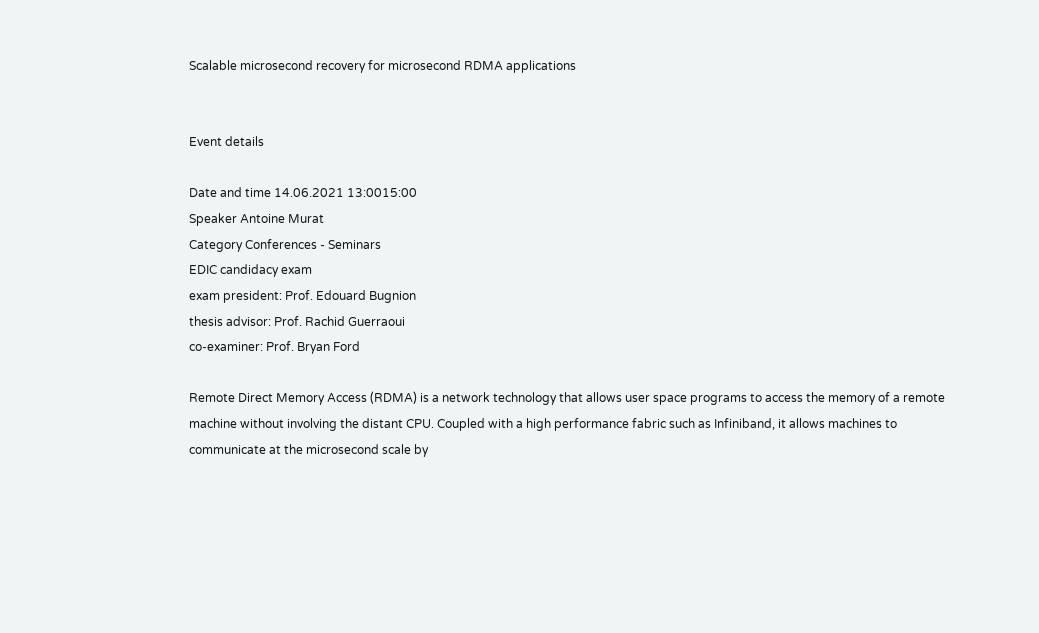Scalable microsecond recovery for microsecond RDMA applications


Event details

Date and time 14.06.2021 13:0015:00
Speaker Antoine Murat
Category Conferences - Seminars
EDIC candidacy exam
exam president: Prof. Edouard Bugnion
thesis advisor: Prof. Rachid Guerraoui
co-examiner: Prof. Bryan Ford

Remote Direct Memory Access (RDMA) is a network technology that allows user space programs to access the memory of a remote machine without involving the distant CPU. Coupled with a high performance fabric such as Infiniband, it allows machines to communicate at the microsecond scale by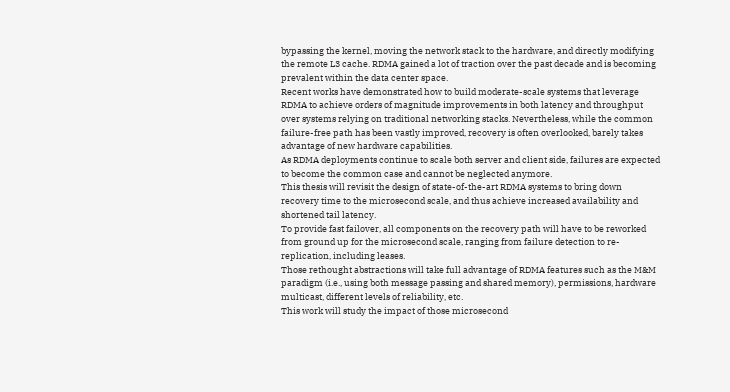bypassing the kernel, moving the network stack to the hardware, and directly modifying the remote L3 cache. RDMA gained a lot of traction over the past decade and is becoming prevalent within the data center space.
Recent works have demonstrated how to build moderate-scale systems that leverage RDMA to achieve orders of magnitude improvements in both latency and throughput over systems relying on traditional networking stacks. Nevertheless, while the common failure-free path has been vastly improved, recovery is often overlooked, barely takes advantage of new hardware capabilities.
As RDMA deployments continue to scale both server and client side, failures are expected to become the common case and cannot be neglected anymore.
This thesis will revisit the design of state-of-the-art RDMA systems to bring down recovery time to the microsecond scale, and thus achieve increased availability and shortened tail latency.
To provide fast failover, all components on the recovery path will have to be reworked from ground up for the microsecond scale, ranging from failure detection to re-replication, including leases.
Those rethought abstractions will take full advantage of RDMA features such as the M&M paradigm (i.e., using both message passing and shared memory), permissions, hardware multicast, different levels of reliability, etc.
This work will study the impact of those microsecond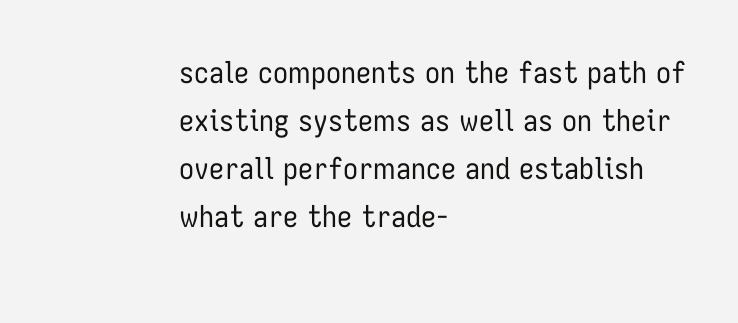scale components on the fast path of existing systems as well as on their overall performance and establish what are the trade-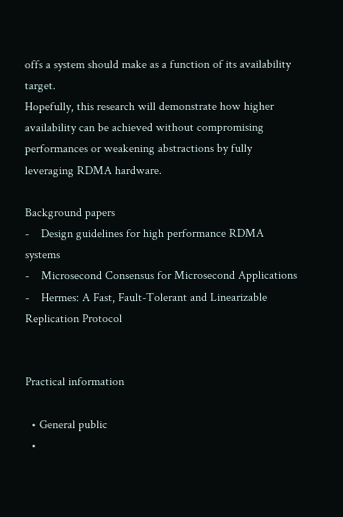offs a system should make as a function of its availability target.
Hopefully, this research will demonstrate how higher availability can be achieved without compromising performances or weakening abstractions by fully leveraging RDMA hardware.

Background papers
-    Design guidelines for high performance RDMA systems
-    Microsecond Consensus for Microsecond Applications
-    Hermes: A Fast, Fault-Tolerant and Linearizable Replication Protocol


Practical information

  • General public
  •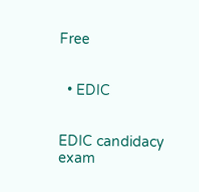Free


  • EDIC


EDIC candidacy exam